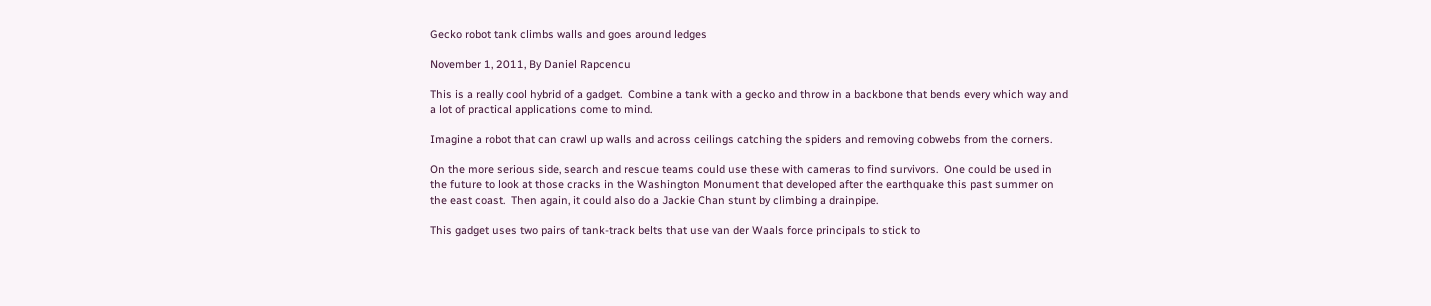Gecko robot tank climbs walls and goes around ledges

November 1, 2011, By Daniel Rapcencu

This is a really cool hybrid of a gadget.  Combine a tank with a gecko and throw in a backbone that bends every which way and a lot of practical applications come to mind.

Imagine a robot that can crawl up walls and across ceilings catching the spiders and removing cobwebs from the corners.

On the more serious side, search and rescue teams could use these with cameras to find survivors.  One could be used in the future to look at those cracks in the Washington Monument that developed after the earthquake this past summer on the east coast.  Then again, it could also do a Jackie Chan stunt by climbing a drainpipe.

This gadget uses two pairs of tank-track belts that use van der Waals force principals to stick to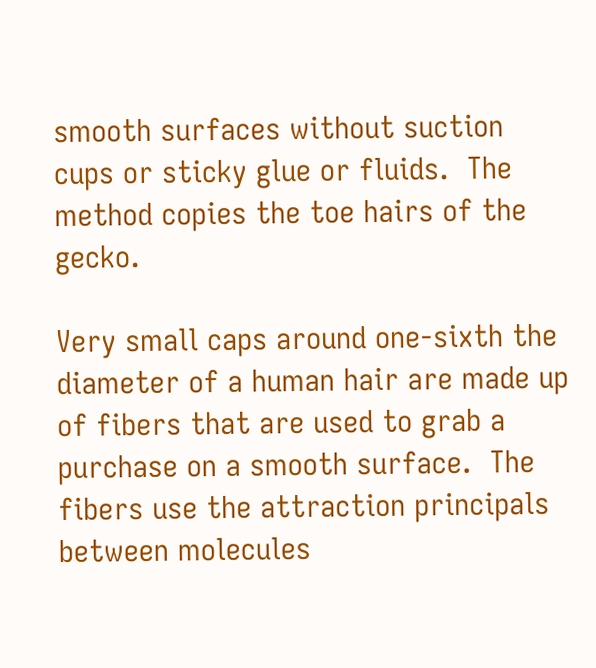smooth surfaces without suction cups or sticky glue or fluids.  The method copies the toe hairs of the gecko.

Very small caps around one-sixth the diameter of a human hair are made up of fibers that are used to grab a purchase on a smooth surface.  The fibers use the attraction principals between molecules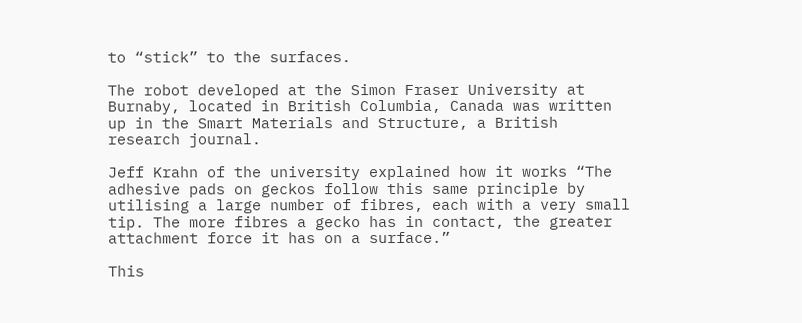to “stick” to the surfaces.

The robot developed at the Simon Fraser University at Burnaby, located in British Columbia, Canada was written up in the Smart Materials and Structure, a British research journal.

Jeff Krahn of the university explained how it works “The adhesive pads on geckos follow this same principle by utilising a large number of fibres, each with a very small tip. The more fibres a gecko has in contact, the greater attachment force it has on a surface.”

This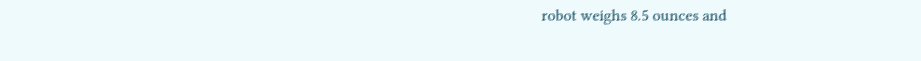robot weighs 8.5 ounces and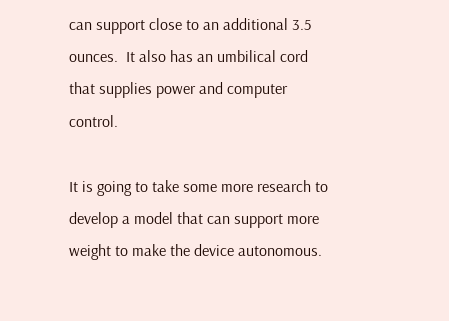can support close to an additional 3.5 ounces.  It also has an umbilical cord that supplies power and computer control.

It is going to take some more research to develop a model that can support more weight to make the device autonomous.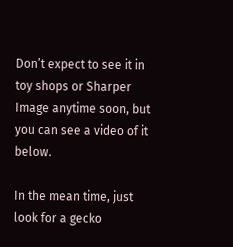Don’t expect to see it in toy shops or Sharper Image anytime soon, but you can see a video of it below.

In the mean time, just look for a gecko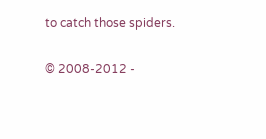to catch those spiders.

© 2008-2012 -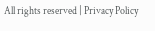All rights reserved | Privacy Policy